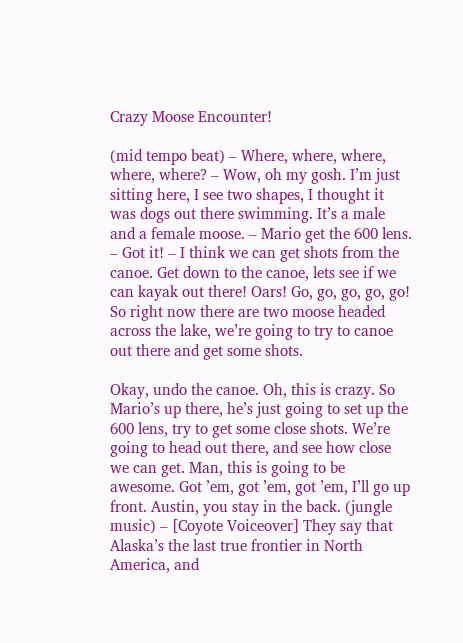Crazy Moose Encounter!

(mid tempo beat) – Where, where, where, where, where? – Wow, oh my gosh. I’m just sitting here, I see two shapes, I thought it was dogs out there swimming. It’s a male and a female moose. – Mario get the 600 lens. – Got it! – I think we can get shots from the canoe. Get down to the canoe, lets see if we can kayak out there! Oars! Go, go, go, go, go! So right now there are two moose headed across the lake, we’re going to try to canoe out there and get some shots.

Okay, undo the canoe. Oh, this is crazy. So Mario’s up there, he’s just going to set up the 600 lens, try to get some close shots. We’re going to head out there, and see how close we can get. Man, this is going to be awesome. Got ’em, got ’em, got ’em, I’ll go up front. Austin, you stay in the back. (jungle music) – [Coyote Voiceover] They say that Alaska’s the last true frontier in North America, and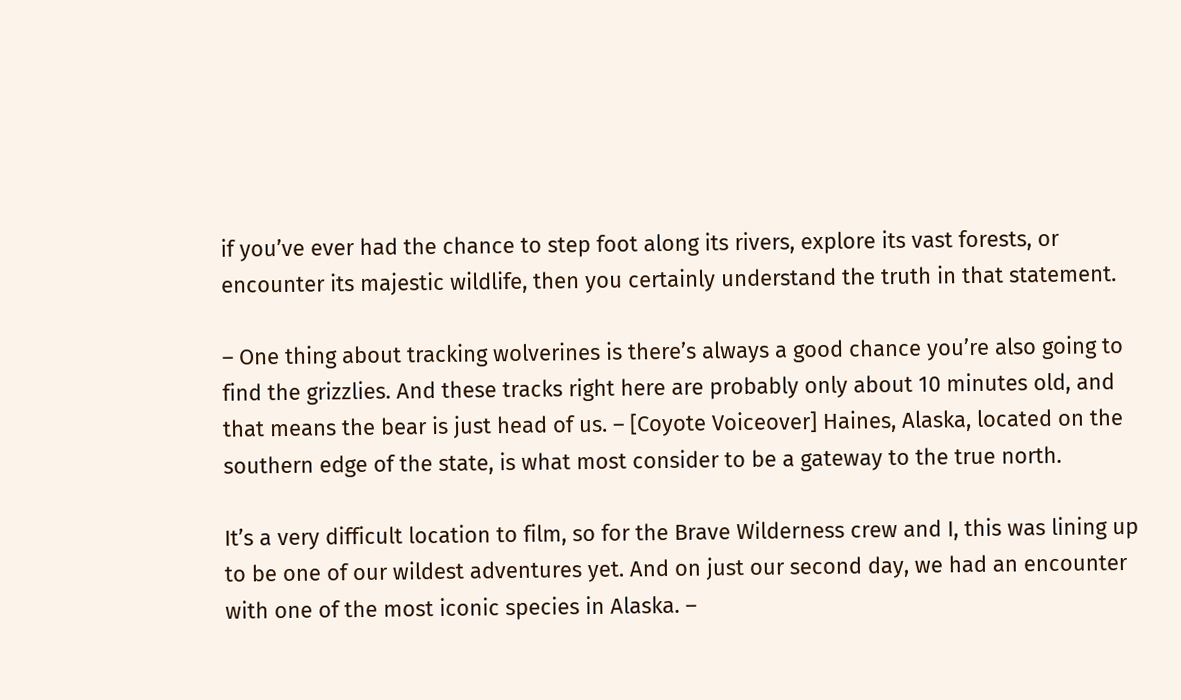if you’ve ever had the chance to step foot along its rivers, explore its vast forests, or encounter its majestic wildlife, then you certainly understand the truth in that statement.

– One thing about tracking wolverines is there’s always a good chance you’re also going to find the grizzlies. And these tracks right here are probably only about 10 minutes old, and that means the bear is just head of us. – [Coyote Voiceover] Haines, Alaska, located on the southern edge of the state, is what most consider to be a gateway to the true north.

It’s a very difficult location to film, so for the Brave Wilderness crew and I, this was lining up to be one of our wildest adventures yet. And on just our second day, we had an encounter with one of the most iconic species in Alaska. –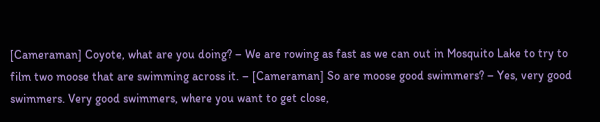[Cameraman] Coyote, what are you doing? – We are rowing as fast as we can out in Mosquito Lake to try to film two moose that are swimming across it. – [Cameraman] So are moose good swimmers? – Yes, very good swimmers. Very good swimmers, where you want to get close,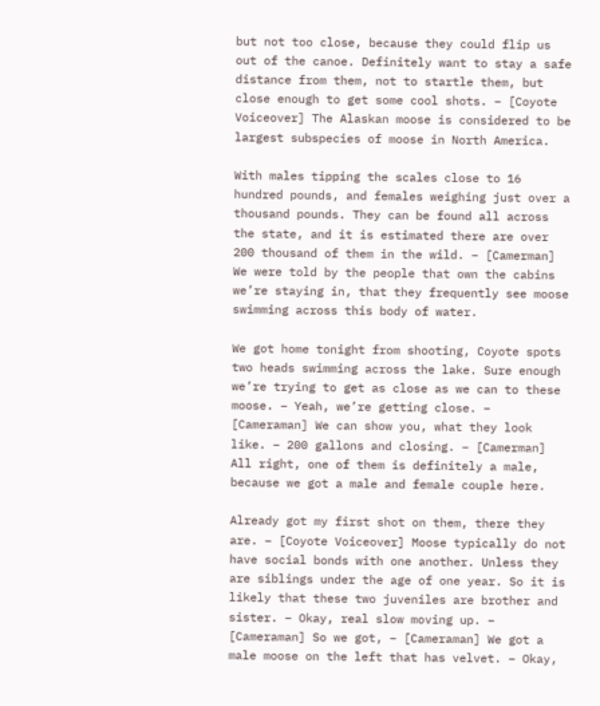but not too close, because they could flip us out of the canoe. Definitely want to stay a safe distance from them, not to startle them, but close enough to get some cool shots. – [Coyote Voiceover] The Alaskan moose is considered to be largest subspecies of moose in North America.

With males tipping the scales close to 16 hundred pounds, and females weighing just over a thousand pounds. They can be found all across the state, and it is estimated there are over 200 thousand of them in the wild. – [Camerman] We were told by the people that own the cabins we’re staying in, that they frequently see moose swimming across this body of water.

We got home tonight from shooting, Coyote spots two heads swimming across the lake. Sure enough we’re trying to get as close as we can to these moose. – Yeah, we’re getting close. – [Cameraman] We can show you, what they look like. – 200 gallons and closing. – [Camerman] All right, one of them is definitely a male, because we got a male and female couple here.

Already got my first shot on them, there they are. – [Coyote Voiceover] Moose typically do not have social bonds with one another. Unless they are siblings under the age of one year. So it is likely that these two juveniles are brother and sister. – Okay, real slow moving up. – [Cameraman] So we got, – [Cameraman] We got a male moose on the left that has velvet. – Okay,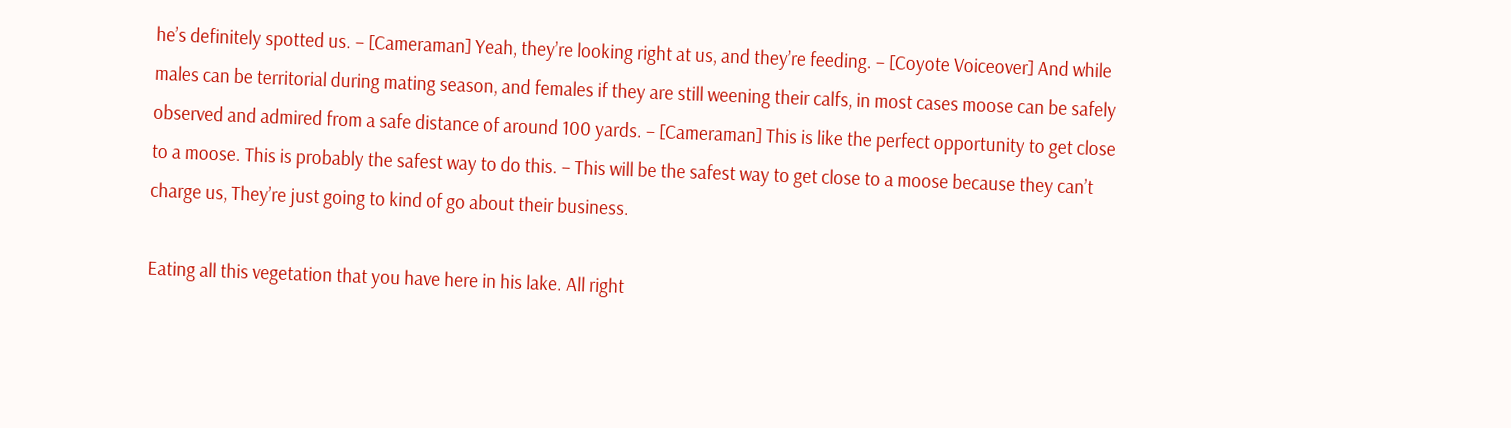he’s definitely spotted us. – [Cameraman] Yeah, they’re looking right at us, and they’re feeding. – [Coyote Voiceover] And while males can be territorial during mating season, and females if they are still weening their calfs, in most cases moose can be safely observed and admired from a safe distance of around 100 yards. – [Cameraman] This is like the perfect opportunity to get close to a moose. This is probably the safest way to do this. – This will be the safest way to get close to a moose because they can’t charge us, They’re just going to kind of go about their business.

Eating all this vegetation that you have here in his lake. All right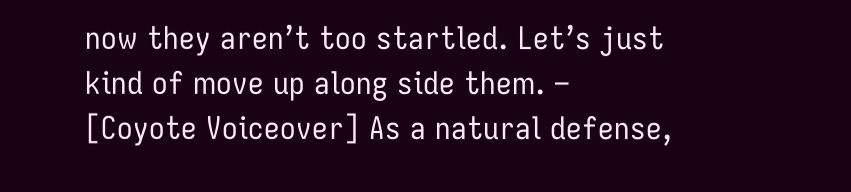now they aren’t too startled. Let’s just kind of move up along side them. – [Coyote Voiceover] As a natural defense,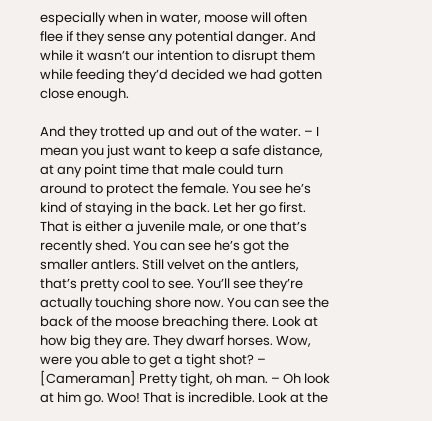especially when in water, moose will often flee if they sense any potential danger. And while it wasn’t our intention to disrupt them while feeding they’d decided we had gotten close enough.

And they trotted up and out of the water. – I mean you just want to keep a safe distance, at any point time that male could turn around to protect the female. You see he’s kind of staying in the back. Let her go first. That is either a juvenile male, or one that’s recently shed. You can see he’s got the smaller antlers. Still velvet on the antlers, that’s pretty cool to see. You’ll see they’re actually touching shore now. You can see the back of the moose breaching there. Look at how big they are. They dwarf horses. Wow, were you able to get a tight shot? – [Cameraman] Pretty tight, oh man. – Oh look at him go. Woo! That is incredible. Look at the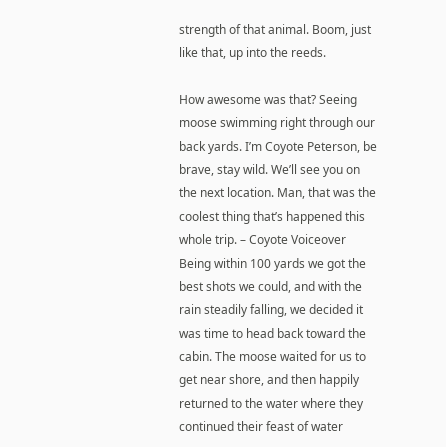strength of that animal. Boom, just like that, up into the reeds.

How awesome was that? Seeing moose swimming right through our back yards. I’m Coyote Peterson, be brave, stay wild. We’ll see you on the next location. Man, that was the coolest thing that’s happened this whole trip. – Coyote Voiceover Being within 100 yards we got the best shots we could, and with the rain steadily falling, we decided it was time to head back toward the cabin. The moose waited for us to get near shore, and then happily returned to the water where they continued their feast of water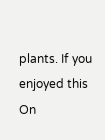plants. If you enjoyed this On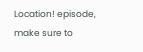Location! episode, make sure to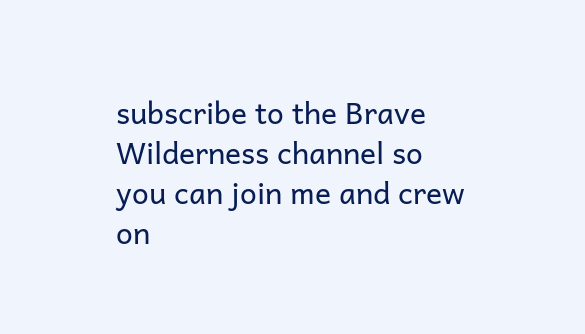subscribe to the Brave Wilderness channel so you can join me and crew on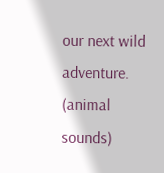our next wild adventure. (animal sounds)